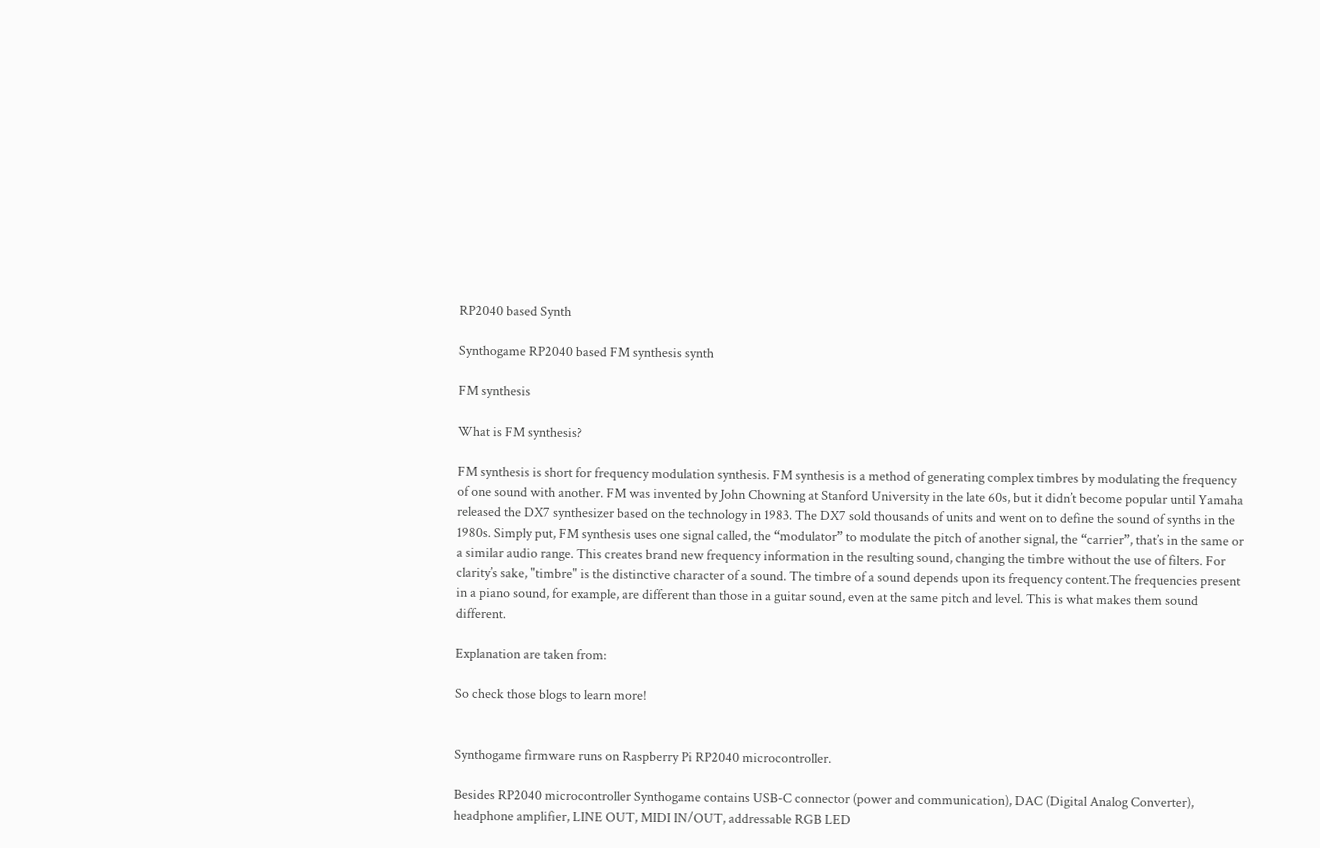RP2040 based Synth

Synthogame RP2040 based FM synthesis synth

FM synthesis

What is FM synthesis?

FM synthesis is short for frequency modulation synthesis. FM synthesis is a method of generating complex timbres by modulating the frequency of one sound with another. FM was invented by John Chowning at Stanford University in the late 60s, but it didn’t become popular until Yamaha released the DX7 synthesizer based on the technology in 1983. The DX7 sold thousands of units and went on to define the sound of synths in the 1980s. Simply put, FM synthesis uses one signal called, the “modulator” to modulate the pitch of another signal, the “carrier”, that’s in the same or a similar audio range. This creates brand new frequency information in the resulting sound, changing the timbre without the use of filters. For clarity’s sake, "timbre" is the distinctive character of a sound. The timbre of a sound depends upon its frequency content.The frequencies present in a piano sound, for example, are different than those in a guitar sound, even at the same pitch and level. This is what makes them sound different.

Explanation are taken from:

So check those blogs to learn more!


Synthogame firmware runs on Raspberry Pi RP2040 microcontroller.

Besides RP2040 microcontroller Synthogame contains USB-C connector (power and communication), DAC (Digital Analog Converter), headphone amplifier, LINE OUT, MIDI IN/OUT, addressable RGB LED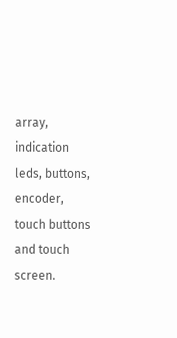array, indication leds, buttons, encoder, touch buttons and touch screen.